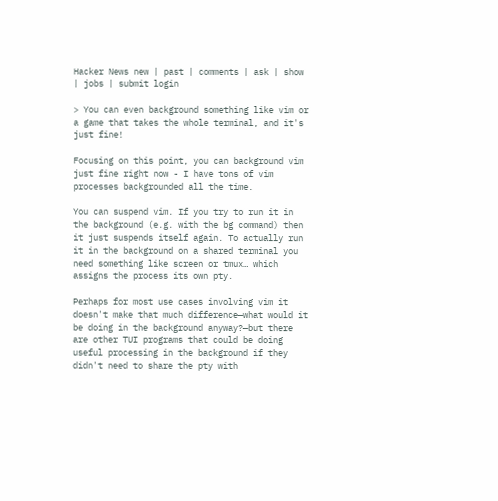Hacker News new | past | comments | ask | show | jobs | submit login

> You can even background something like vim or a game that takes the whole terminal, and it's just fine!

Focusing on this point, you can background vim just fine right now - I have tons of vim processes backgrounded all the time.

You can suspend vim. If you try to run it in the background (e.g. with the bg command) then it just suspends itself again. To actually run it in the background on a shared terminal you need something like screen or tmux… which assigns the process its own pty.

Perhaps for most use cases involving vim it doesn't make that much difference—what would it be doing in the background anyway?—but there are other TUI programs that could be doing useful processing in the background if they didn't need to share the pty with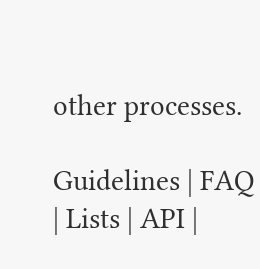other processes.

Guidelines | FAQ | Lists | API |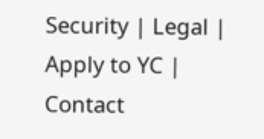Security | Legal | Apply to YC | Contact